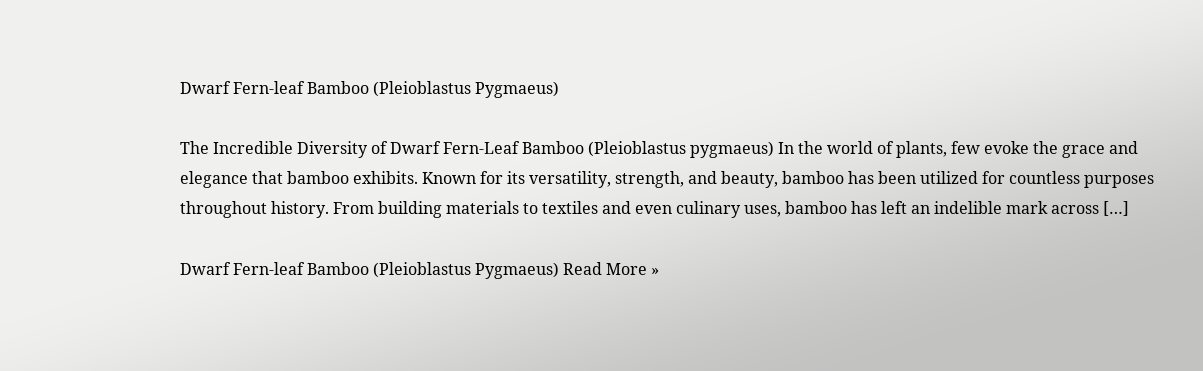Dwarf Fern-leaf Bamboo (Pleioblastus Pygmaeus)

The Incredible Diversity of Dwarf Fern-Leaf Bamboo (Pleioblastus pygmaeus) In the world of plants, few evoke the grace and elegance that bamboo exhibits. Known for its versatility, strength, and beauty, bamboo has been utilized for countless purposes throughout history. From building materials to textiles and even culinary uses, bamboo has left an indelible mark across […]

Dwarf Fern-leaf Bamboo (Pleioblastus Pygmaeus) Read More »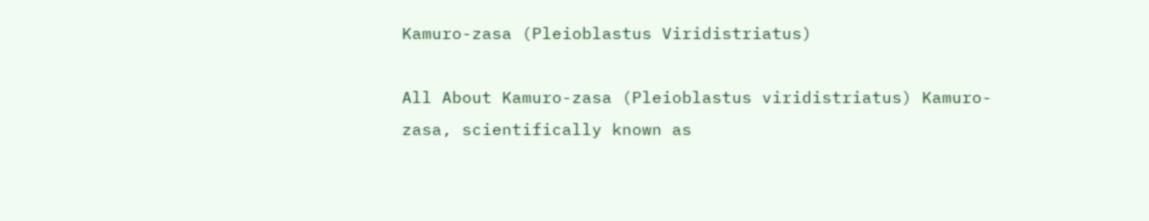Kamuro-zasa (Pleioblastus Viridistriatus)

All About Kamuro-zasa (Pleioblastus viridistriatus) Kamuro-zasa, scientifically known as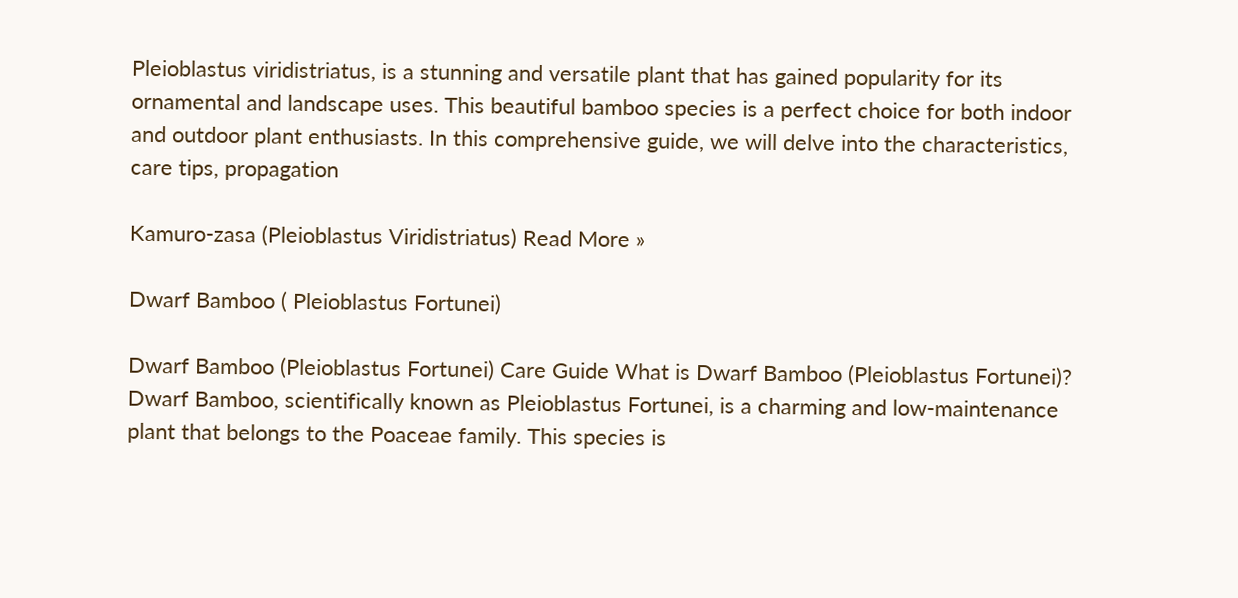Pleioblastus viridistriatus, is a stunning and versatile plant that has gained popularity for its ornamental and landscape uses. This beautiful bamboo species is a perfect choice for both indoor and outdoor plant enthusiasts. In this comprehensive guide, we will delve into the characteristics, care tips, propagation

Kamuro-zasa (Pleioblastus Viridistriatus) Read More »

Dwarf Bamboo ( Pleioblastus Fortunei)

Dwarf Bamboo (Pleioblastus Fortunei) Care Guide What is Dwarf Bamboo (Pleioblastus Fortunei)? Dwarf Bamboo, scientifically known as Pleioblastus Fortunei, is a charming and low-maintenance plant that belongs to the Poaceae family. This species is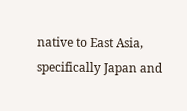native to East Asia, specifically Japan and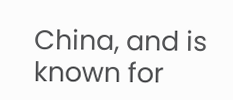China, and is known for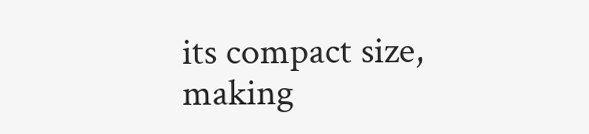its compact size, making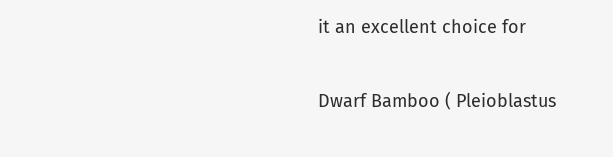it an excellent choice for

Dwarf Bamboo ( Pleioblastus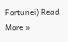Fortunei) Read More »